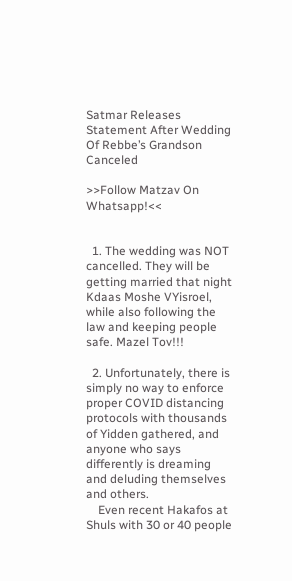Satmar Releases Statement After Wedding Of Rebbe’s Grandson Canceled

>>Follow Matzav On Whatsapp!<<


  1. The wedding was NOT cancelled. They will be getting married that night Kdaas Moshe VYisroel, while also following the law and keeping people safe. Mazel Tov!!!

  2. Unfortunately, there is simply no way to enforce proper COVID distancing protocols with thousands of Yidden gathered, and anyone who says differently is dreaming and deluding themselves and others.
    Even recent Hakafos at Shuls with 30 or 40 people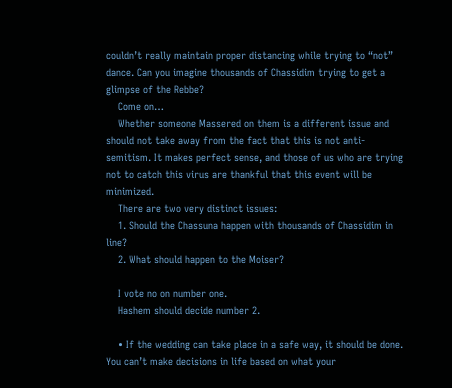couldn’t really maintain proper distancing while trying to “not” dance. Can you imagine thousands of Chassidim trying to get a glimpse of the Rebbe?
    Come on…
    Whether someone Massered on them is a different issue and should not take away from the fact that this is not anti-semitism. It makes perfect sense, and those of us who are trying not to catch this virus are thankful that this event will be minimized.
    There are two very distinct issues:
    1. Should the Chassuna happen with thousands of Chassidim in line?
    2. What should happen to the Moiser?

    I vote no on number one.
    Hashem should decide number 2.

    • If the wedding can take place in a safe way, it should be done. You can’t make decisions in life based on what your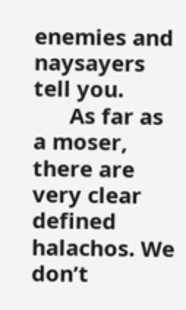enemies and naysayers tell you.
      As far as a moser, there are very clear defined halachos. We don’t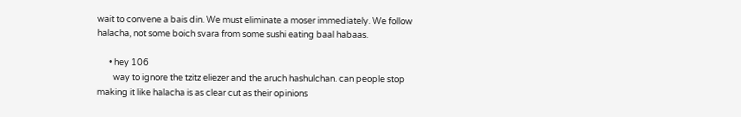wait to convene a bais din. We must eliminate a moser immediately. We follow halacha, not some boich svara from some sushi eating baal habaas.

      • hey 106
        way to ignore the tzitz eliezer and the aruch hashulchan. can people stop making it like halacha is as clear cut as their opinions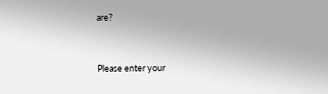are?


Please enter your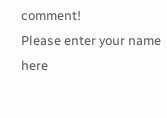comment!
Please enter your name here